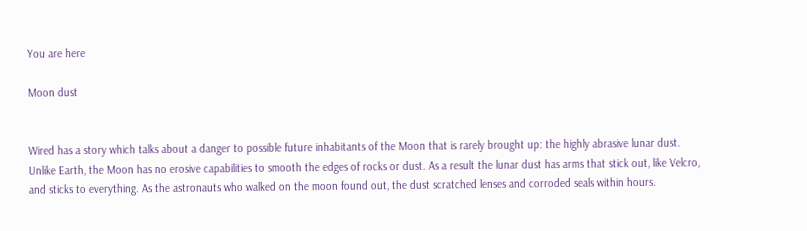You are here

Moon dust


Wired has a story which talks about a danger to possible future inhabitants of the Moon that is rarely brought up: the highly abrasive lunar dust. Unlike Earth, the Moon has no erosive capabilities to smooth the edges of rocks or dust. As a result the lunar dust has arms that stick out, like Velcro, and sticks to everything. As the astronauts who walked on the moon found out, the dust scratched lenses and corroded seals within hours.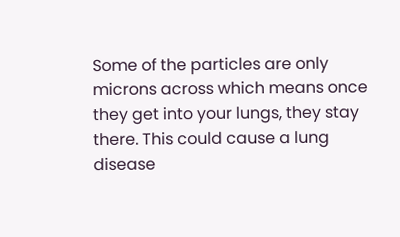Some of the particles are only microns across which means once they get into your lungs, they stay there. This could cause a lung disease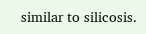similar to silicosis.